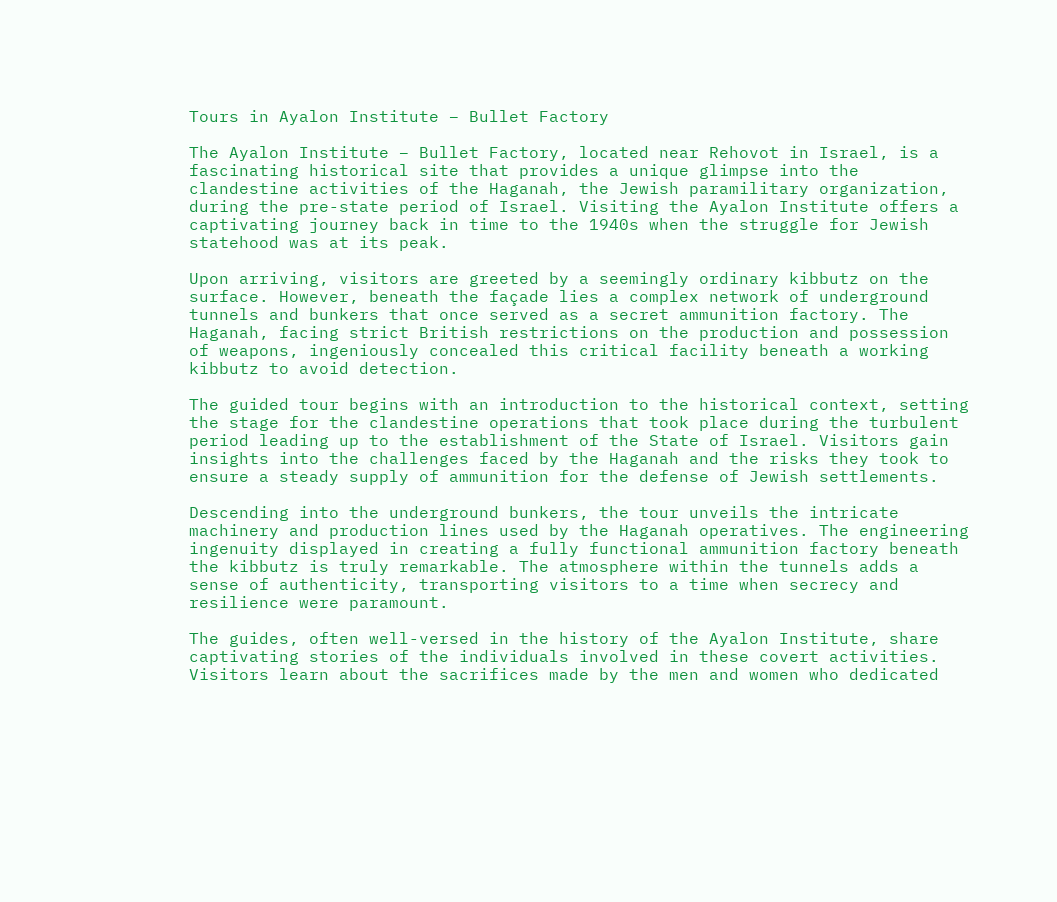Tours in Ayalon Institute – Bullet Factory

The Ayalon Institute – Bullet Factory, located near Rehovot in Israel, is a fascinating historical site that provides a unique glimpse into the clandestine activities of the Haganah, the Jewish paramilitary organization, during the pre-state period of Israel. Visiting the Ayalon Institute offers a captivating journey back in time to the 1940s when the struggle for Jewish statehood was at its peak.

Upon arriving, visitors are greeted by a seemingly ordinary kibbutz on the surface. However, beneath the façade lies a complex network of underground tunnels and bunkers that once served as a secret ammunition factory. The Haganah, facing strict British restrictions on the production and possession of weapons, ingeniously concealed this critical facility beneath a working kibbutz to avoid detection.

The guided tour begins with an introduction to the historical context, setting the stage for the clandestine operations that took place during the turbulent period leading up to the establishment of the State of Israel. Visitors gain insights into the challenges faced by the Haganah and the risks they took to ensure a steady supply of ammunition for the defense of Jewish settlements.

Descending into the underground bunkers, the tour unveils the intricate machinery and production lines used by the Haganah operatives. The engineering ingenuity displayed in creating a fully functional ammunition factory beneath the kibbutz is truly remarkable. The atmosphere within the tunnels adds a sense of authenticity, transporting visitors to a time when secrecy and resilience were paramount.

The guides, often well-versed in the history of the Ayalon Institute, share captivating stories of the individuals involved in these covert activities. Visitors learn about the sacrifices made by the men and women who dedicated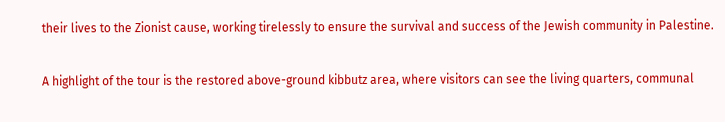their lives to the Zionist cause, working tirelessly to ensure the survival and success of the Jewish community in Palestine.

A highlight of the tour is the restored above-ground kibbutz area, where visitors can see the living quarters, communal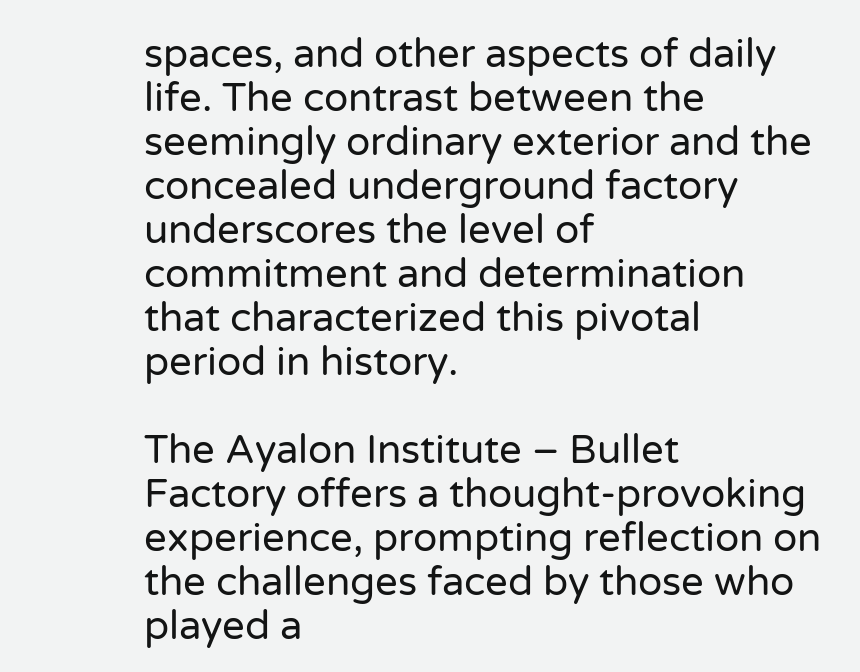spaces, and other aspects of daily life. The contrast between the seemingly ordinary exterior and the concealed underground factory underscores the level of commitment and determination that characterized this pivotal period in history.

The Ayalon Institute – Bullet Factory offers a thought-provoking experience, prompting reflection on the challenges faced by those who played a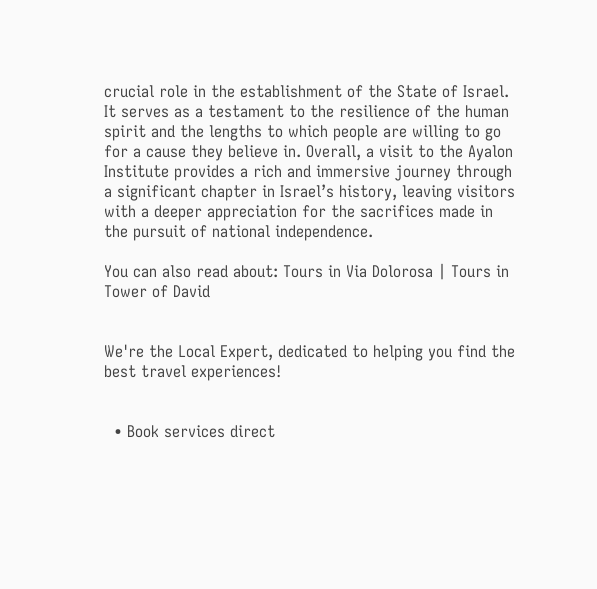crucial role in the establishment of the State of Israel. It serves as a testament to the resilience of the human spirit and the lengths to which people are willing to go for a cause they believe in. Overall, a visit to the Ayalon Institute provides a rich and immersive journey through a significant chapter in Israel’s history, leaving visitors with a deeper appreciation for the sacrifices made in the pursuit of national independence.

You can also read about: Tours in Via Dolorosa | Tours in Tower of David


We're the Local Expert, dedicated to helping you find the best travel experiences!


  • Book services direct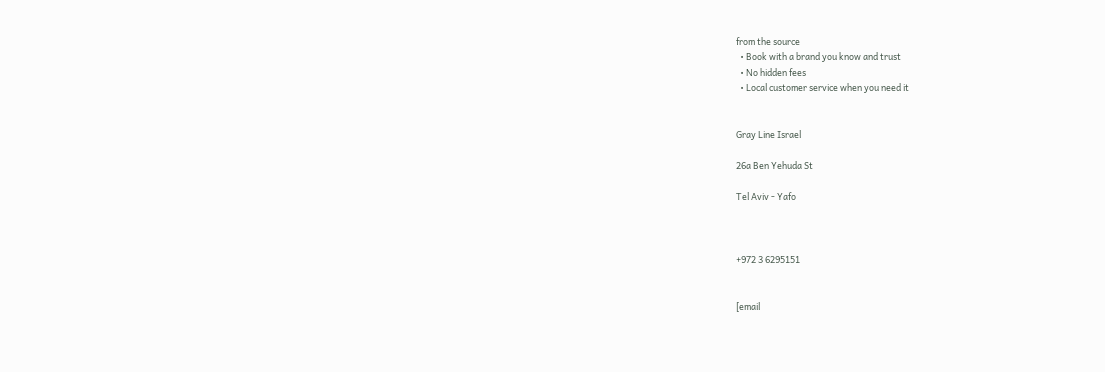from the source
  • Book with a brand you know and trust
  • No hidden fees
  • Local customer service when you need it


Gray Line Israel

26a Ben Yehuda St

Tel Aviv - Yafo



+972 3 6295151


[email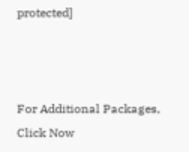protected]



For Additional Packages, Click Now